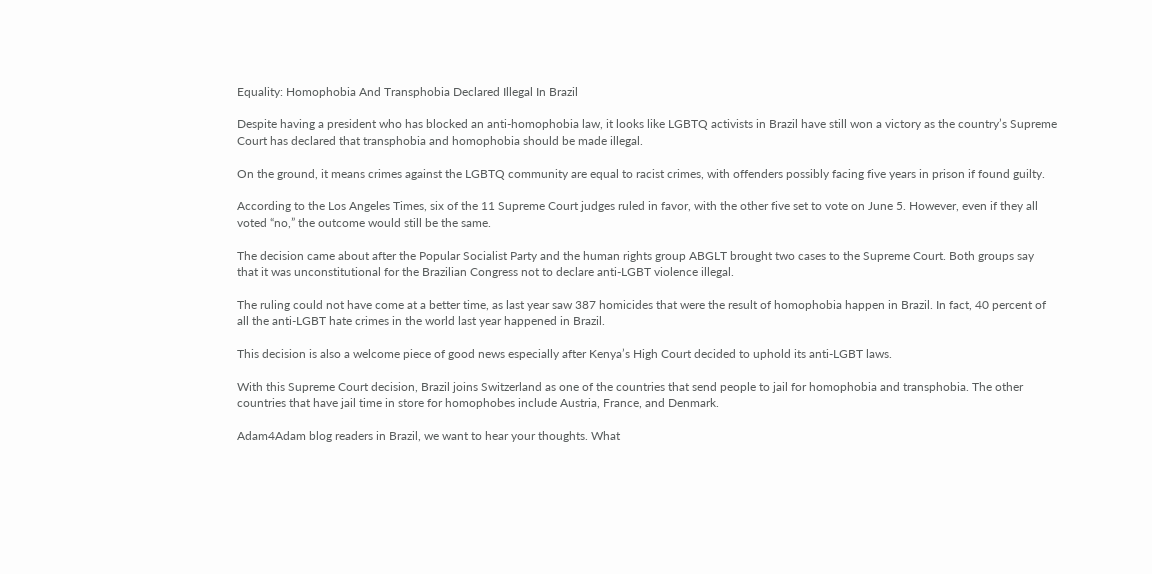Equality: Homophobia And Transphobia Declared Illegal In Brazil

Despite having a president who has blocked an anti-homophobia law, it looks like LGBTQ activists in Brazil have still won a victory as the country’s Supreme Court has declared that transphobia and homophobia should be made illegal.

On the ground, it means crimes against the LGBTQ community are equal to racist crimes, with offenders possibly facing five years in prison if found guilty.

According to the Los Angeles Times, six of the 11 Supreme Court judges ruled in favor, with the other five set to vote on June 5. However, even if they all voted “no,” the outcome would still be the same.

The decision came about after the Popular Socialist Party and the human rights group ABGLT brought two cases to the Supreme Court. Both groups say that it was unconstitutional for the Brazilian Congress not to declare anti-LGBT violence illegal.

The ruling could not have come at a better time, as last year saw 387 homicides that were the result of homophobia happen in Brazil. In fact, 40 percent of all the anti-LGBT hate crimes in the world last year happened in Brazil.

This decision is also a welcome piece of good news especially after Kenya’s High Court decided to uphold its anti-LGBT laws.

With this Supreme Court decision, Brazil joins Switzerland as one of the countries that send people to jail for homophobia and transphobia. The other countries that have jail time in store for homophobes include Austria, France, and Denmark.

Adam4Adam blog readers in Brazil, we want to hear your thoughts. What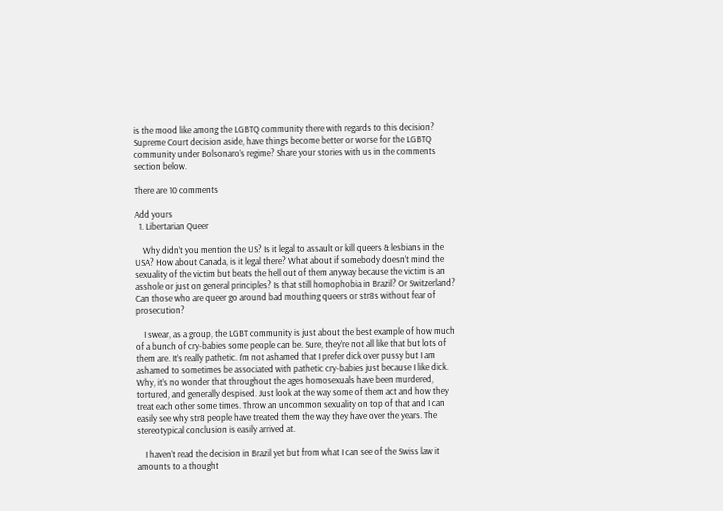is the mood like among the LGBTQ community there with regards to this decision? Supreme Court decision aside, have things become better or worse for the LGBTQ community under Bolsonaro’s regime? Share your stories with us in the comments section below.

There are 10 comments

Add yours
  1. Libertarian Queer

    Why didn’t you mention the US? Is it legal to assault or kill queers & lesbians in the USA? How about Canada, is it legal there? What about if somebody doesn’t mind the sexuality of the victim but beats the hell out of them anyway because the victim is an asshole or just on general principles? Is that still homophobia in Brazil? Or Switzerland? Can those who are queer go around bad mouthing queers or str8s without fear of prosecution?

    I swear, as a group, the LGBT community is just about the best example of how much of a bunch of cry-babies some people can be. Sure, they’re not all like that but lots of them are. It’s really pathetic. I’m not ashamed that I prefer dick over pussy but I am ashamed to sometimes be associated with pathetic cry-babies just because I like dick. Why, it’s no wonder that throughout the ages homosexuals have been murdered, tortured, and generally despised. Just look at the way some of them act and how they treat each other some times. Throw an uncommon sexuality on top of that and I can easily see why str8 people have treated them the way they have over the years. The stereotypical conclusion is easily arrived at.

    I haven’t read the decision in Brazil yet but from what I can see of the Swiss law it amounts to a thought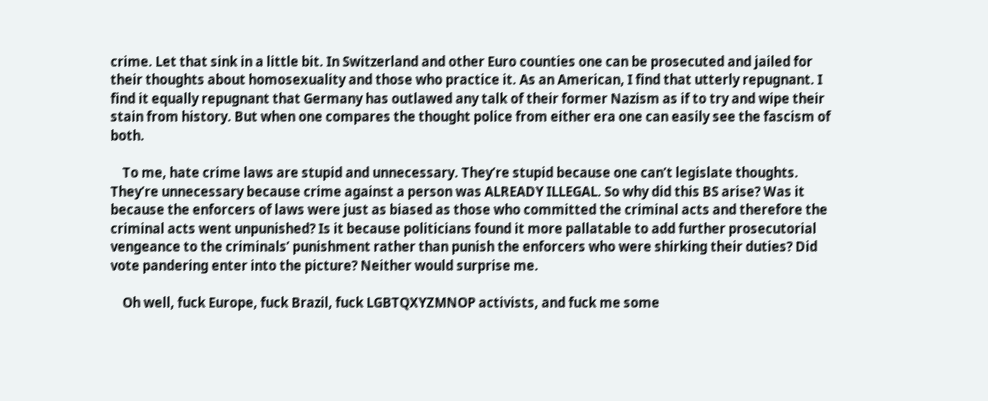crime. Let that sink in a little bit. In Switzerland and other Euro counties one can be prosecuted and jailed for their thoughts about homosexuality and those who practice it. As an American, I find that utterly repugnant. I find it equally repugnant that Germany has outlawed any talk of their former Nazism as if to try and wipe their stain from history. But when one compares the thought police from either era one can easily see the fascism of both.

    To me, hate crime laws are stupid and unnecessary. They’re stupid because one can’t legislate thoughts. They’re unnecessary because crime against a person was ALREADY ILLEGAL. So why did this BS arise? Was it because the enforcers of laws were just as biased as those who committed the criminal acts and therefore the criminal acts went unpunished? Is it because politicians found it more pallatable to add further prosecutorial vengeance to the criminals’ punishment rather than punish the enforcers who were shirking their duties? Did vote pandering enter into the picture? Neither would surprise me.

    Oh well, fuck Europe, fuck Brazil, fuck LGBTQXYZMNOP activists, and fuck me some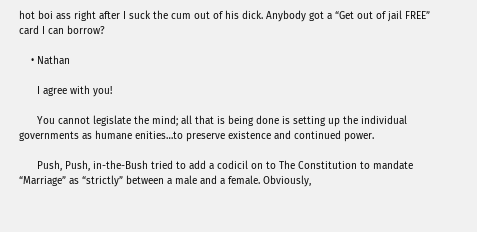hot boi ass right after I suck the cum out of his dick. Anybody got a “Get out of jail FREE” card I can borrow?

    • Nathan

      I agree with you!

      You cannot legislate the mind; all that is being done is setting up the individual governments as humane enities…to preserve existence and continued power.

      Push, Push, in-the-Bush tried to add a codicil on to The Constitution to mandate “Marriage” as “strictly” between a male and a female. Obviously,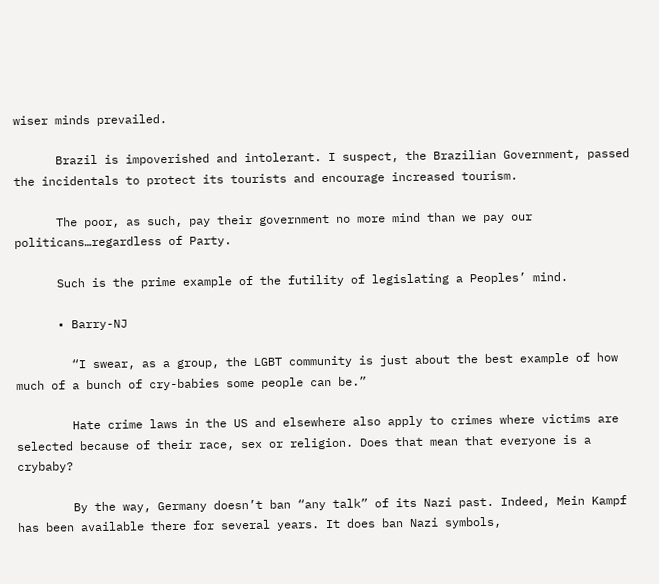wiser minds prevailed.

      Brazil is impoverished and intolerant. I suspect, the Brazilian Government, passed the incidentals to protect its tourists and encourage increased tourism.

      The poor, as such, pay their government no more mind than we pay our politicans…regardless of Party.

      Such is the prime example of the futility of legislating a Peoples’ mind.

      • Barry-NJ

        “I swear, as a group, the LGBT community is just about the best example of how much of a bunch of cry-babies some people can be.”

        Hate crime laws in the US and elsewhere also apply to crimes where victims are selected because of their race, sex or religion. Does that mean that everyone is a crybaby?

        By the way, Germany doesn’t ban “any talk” of its Nazi past. Indeed, Mein Kampf has been available there for several years. It does ban Nazi symbols,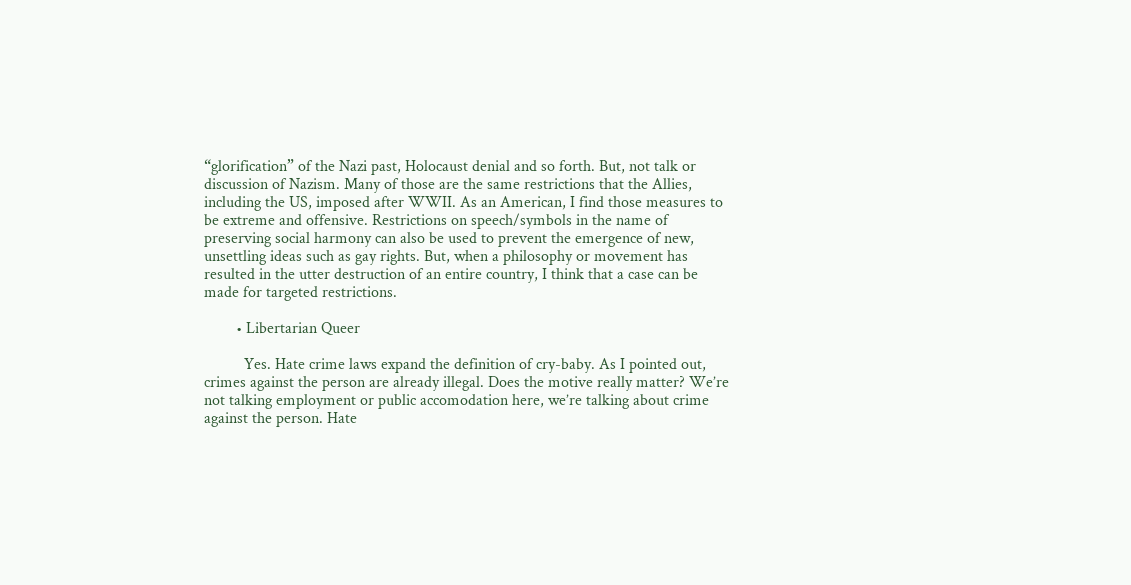“glorification” of the Nazi past, Holocaust denial and so forth. But, not talk or discussion of Nazism. Many of those are the same restrictions that the Allies, including the US, imposed after WWII. As an American, I find those measures to be extreme and offensive. Restrictions on speech/symbols in the name of preserving social harmony can also be used to prevent the emergence of new, unsettling ideas such as gay rights. But, when a philosophy or movement has resulted in the utter destruction of an entire country, I think that a case can be made for targeted restrictions.

        • Libertarian Queer

          Yes. Hate crime laws expand the definition of cry-baby. As I pointed out, crimes against the person are already illegal. Does the motive really matter? We’re not talking employment or public accomodation here, we’re talking about crime against the person. Hate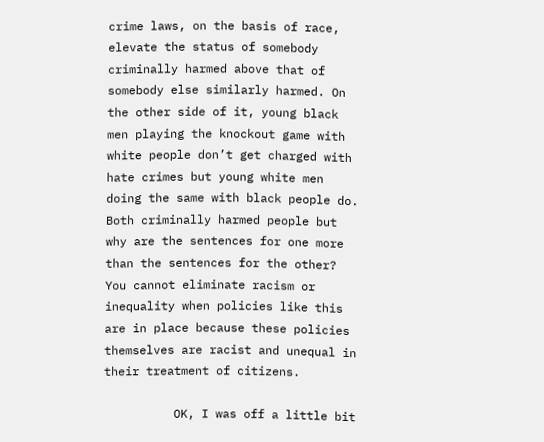crime laws, on the basis of race, elevate the status of somebody criminally harmed above that of somebody else similarly harmed. On the other side of it, young black men playing the knockout game with white people don’t get charged with hate crimes but young white men doing the same with black people do. Both criminally harmed people but why are the sentences for one more than the sentences for the other? You cannot eliminate racism or inequality when policies like this are in place because these policies themselves are racist and unequal in their treatment of citizens.

          OK, I was off a little bit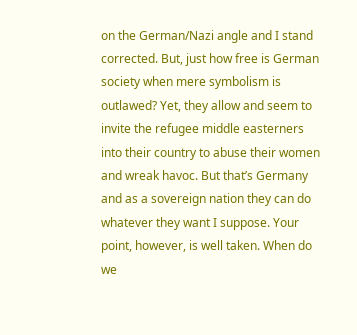on the German/Nazi angle and I stand corrected. But, just how free is German society when mere symbolism is outlawed? Yet, they allow and seem to invite the refugee middle easterners into their country to abuse their women and wreak havoc. But that’s Germany and as a sovereign nation they can do whatever they want I suppose. Your point, however, is well taken. When do we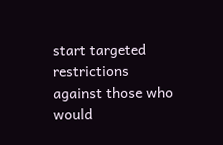start targeted restrictions against those who would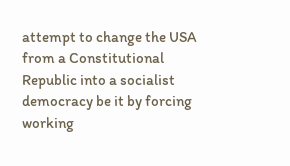attempt to change the USA from a Constitutional Republic into a socialist democracy be it by forcing working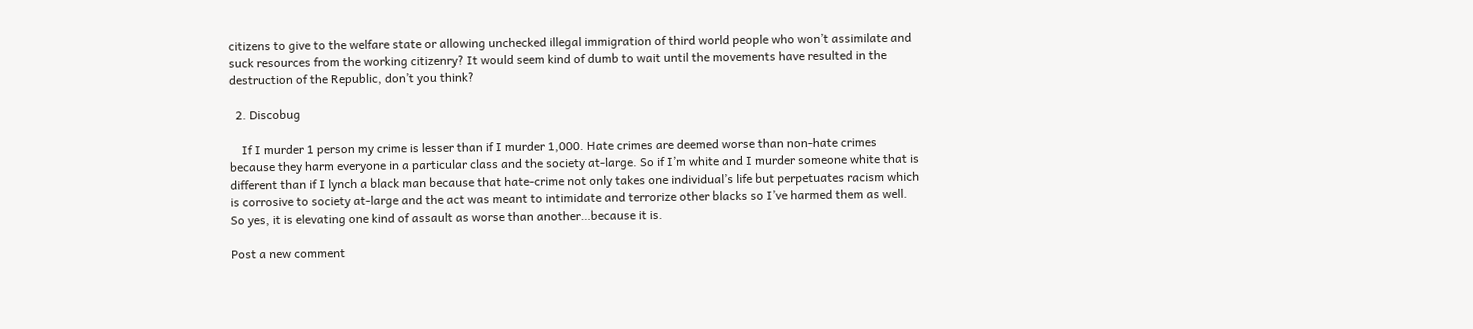citizens to give to the welfare state or allowing unchecked illegal immigration of third world people who won’t assimilate and suck resources from the working citizenry? It would seem kind of dumb to wait until the movements have resulted in the destruction of the Republic, don’t you think?

  2. Discobug

    If I murder 1 person my crime is lesser than if I murder 1,000. Hate crimes are deemed worse than non-hate crimes because they harm everyone in a particular class and the society at-large. So if I’m white and I murder someone white that is different than if I lynch a black man because that hate-crime not only takes one individual’s life but perpetuates racism which is corrosive to society at-large and the act was meant to intimidate and terrorize other blacks so I’ve harmed them as well. So yes, it is elevating one kind of assault as worse than another…because it is.

Post a new comment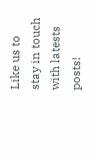Like us to stay in touch with latests posts!